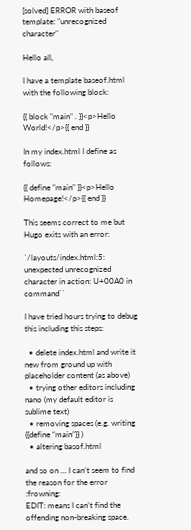[solved] ERROR with baseof template: "unrecognized character"

Hello all,

I have a template baseof.html with the following block:

{{ block "main" . }}<p>Hello World!</p>{{ end }}

In my index.html I define as follows:

{{ define "main" }}<p>Hello Homepage!</p>{{ end }}

This seems correct to me but Hugo exits with an error:

`/layouts/index.html:5: unexpected unrecognized character in action: U+00A0 in command``

I have tried hours trying to debug this including this steps:

  • delete index.html and write it new from ground up with placeholder content (as above)
  • trying other editors including nano (my default editor is sublime text)
  • removing spaces (e.g. writing {{define “main”}} )
  • altering basof.html

and so on … I can’t seem to find the reason for the error :frowning:
EDIT: means I can’t find the offending non-breaking space.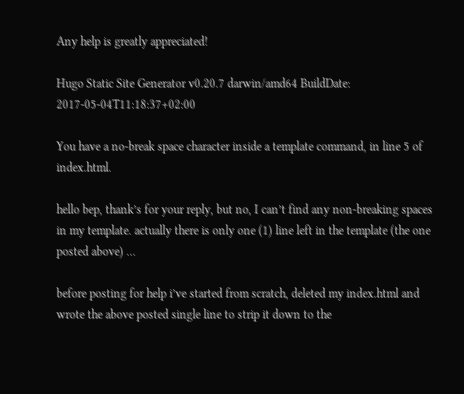Any help is greatly appreciated!

Hugo Static Site Generator v0.20.7 darwin/amd64 BuildDate: 2017-05-04T11:18:37+02:00

You have a no-break space character inside a template command, in line 5 of index.html.

hello bep, thank’s for your reply, but no, I can’t find any non-breaking spaces in my template. actually there is only one (1) line left in the template (the one posted above) …

before posting for help i’ve started from scratch, deleted my index.html and wrote the above posted single line to strip it down to the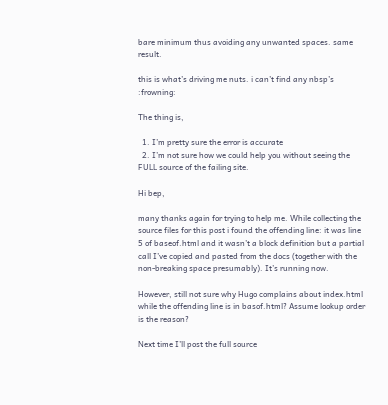bare minimum thus avoiding any unwanted spaces. same result.

this is what’s driving me nuts. i can’t find any nbsp’s :frowning:

The thing is,

  1. I’m pretty sure the error is accurate
  2. I’m not sure how we could help you without seeing the FULL source of the failing site.

Hi bep,

many thanks again for trying to help me. While collecting the source files for this post i found the offending line: it was line 5 of baseof.html and it wasn’t a block definition but a partial call I’ve copied and pasted from the docs (together with the non-breaking space presumably). It’s running now.

However, still not sure why Hugo complains about index.html while the offending line is in basof.html? Assume lookup order is the reason?

Next time I’ll post the full source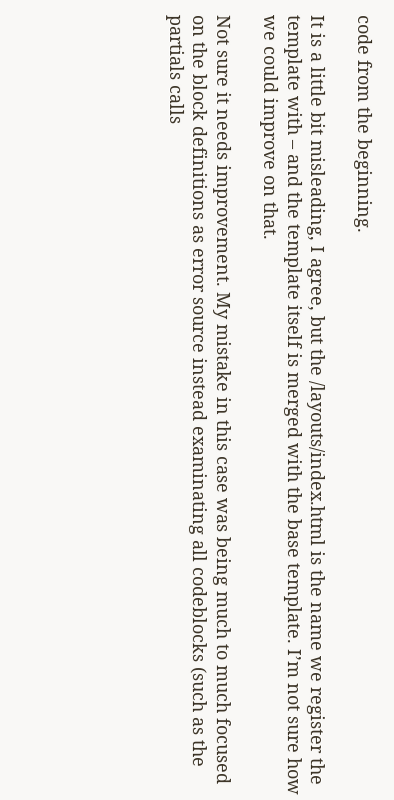code from the beginning.

It is a little bit misleading, I agree, but the /layouts/index.html is the name we register the template with – and the template itself is merged with the base template. I’m not sure how we could improve on that.

Not sure it needs improvement. My mistake in this case was being much to much focused on the block definitions as error source instead examinating all codeblocks (such as the partials calls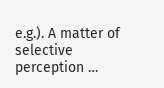e.g.). A matter of selective perception …